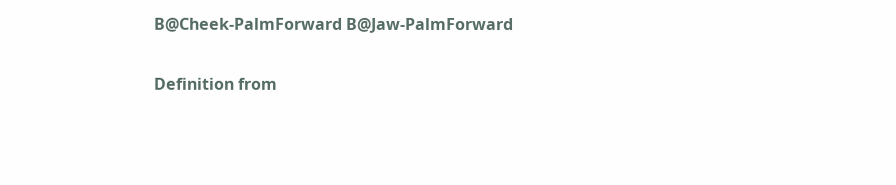B@Cheek-PalmForward B@Jaw-PalmForward

Definition from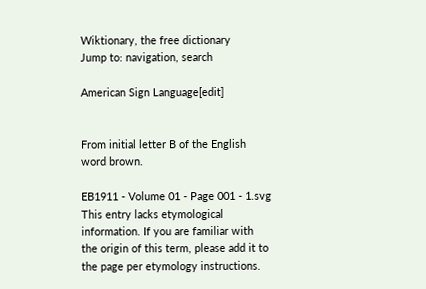Wiktionary, the free dictionary
Jump to: navigation, search

American Sign Language[edit]


From initial letter B of the English word brown.

EB1911 - Volume 01 - Page 001 - 1.svg This entry lacks etymological information. If you are familiar with the origin of this term, please add it to the page per etymology instructions.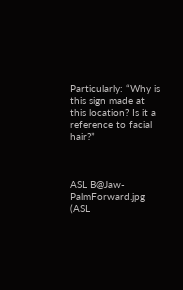Particularly: “Why is this sign made at this location? Is it a reference to facial hair?”



ASL B@Jaw-PalmForward.jpg (ASL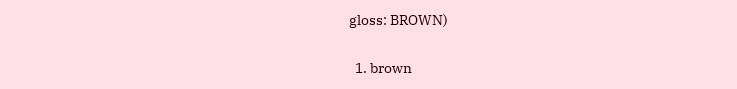gloss: BROWN)

  1. brown